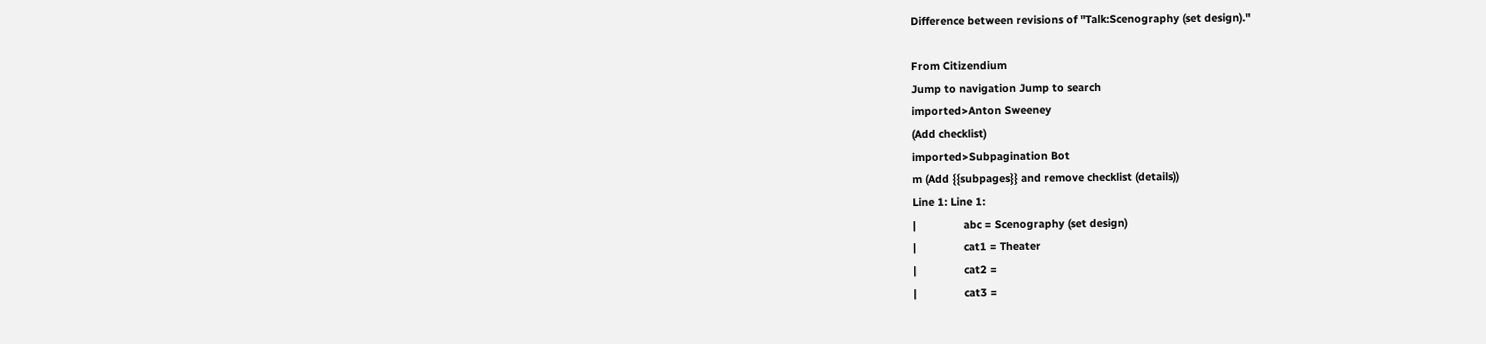Difference between revisions of "Talk:Scenography (set design)."

From Citizendium
Jump to navigation Jump to search
imported>Anton Sweeney
(Add checklist)
imported>Subpagination Bot
m (Add {{subpages}} and remove checklist (details))
Line 1: Line 1:
|                abc = Scenography (set design)
|                cat1 = Theater
|                cat2 =
|                cat3 =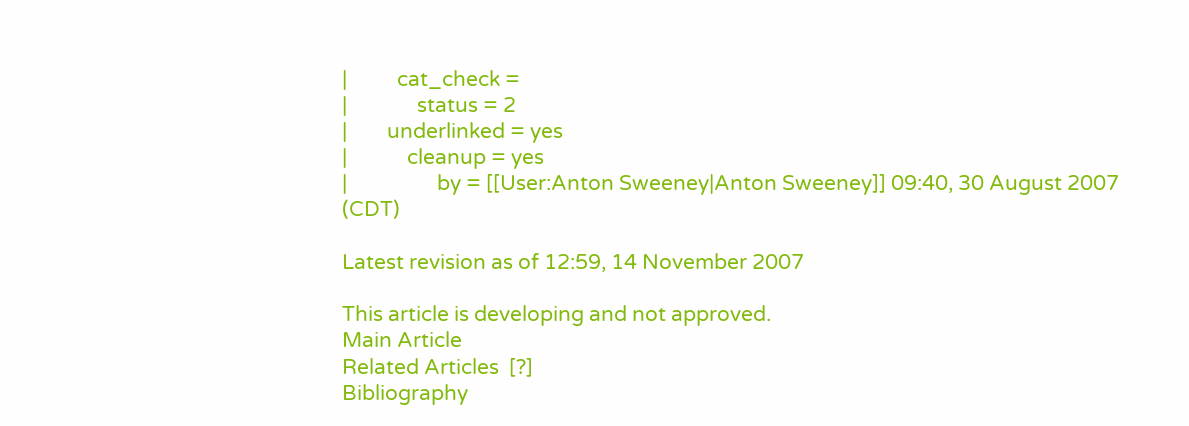|          cat_check =
|              status = 2
|        underlinked = yes
|            cleanup = yes
|                  by = [[User:Anton Sweeney|Anton Sweeney]] 09:40, 30 August 2007 (CDT)

Latest revision as of 12:59, 14 November 2007

This article is developing and not approved.
Main Article
Related Articles  [?]
Bibliography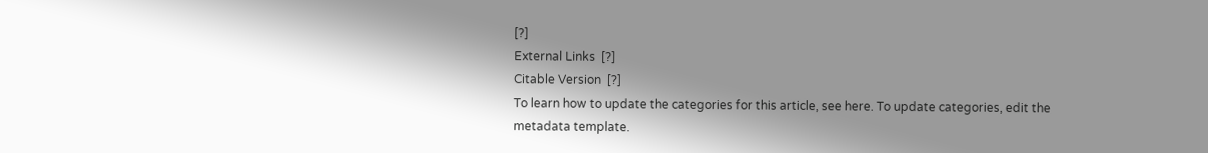[?]
External Links  [?]
Citable Version  [?]
To learn how to update the categories for this article, see here. To update categories, edit the metadata template.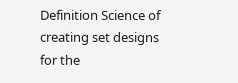Definition Science of creating set designs for the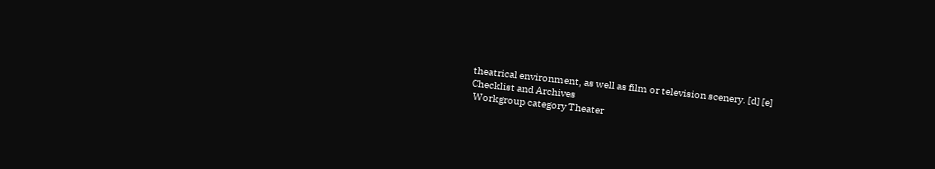theatrical environment, as well as film or television scenery. [d] [e]
Checklist and Archives
 Workgroup category Theater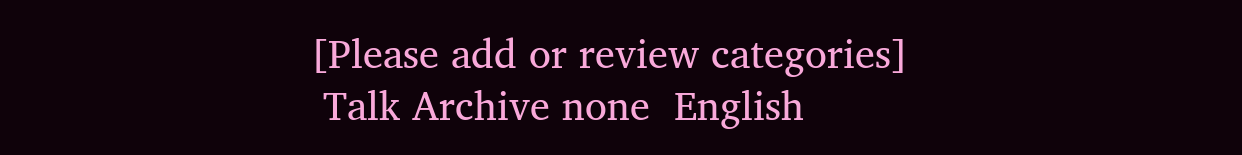[Please add or review categories]
 Talk Archive none  English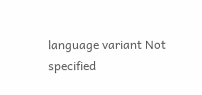language variant Not specified